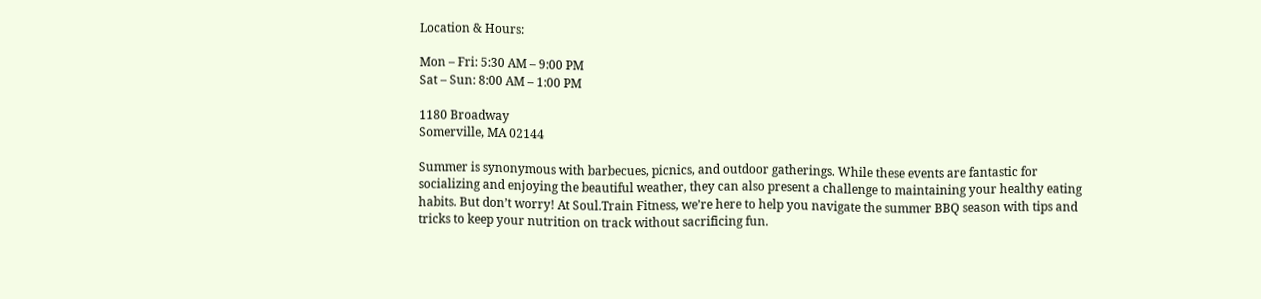Location & Hours:

Mon – Fri: 5:30 AM – 9:00 PM
Sat – Sun: 8:00 AM – 1:00 PM

1180 Broadway
Somerville, MA 02144

Summer is synonymous with barbecues, picnics, and outdoor gatherings. While these events are fantastic for socializing and enjoying the beautiful weather, they can also present a challenge to maintaining your healthy eating habits. But don’t worry! At Soul.Train Fitness, we’re here to help you navigate the summer BBQ season with tips and tricks to keep your nutrition on track without sacrificing fun.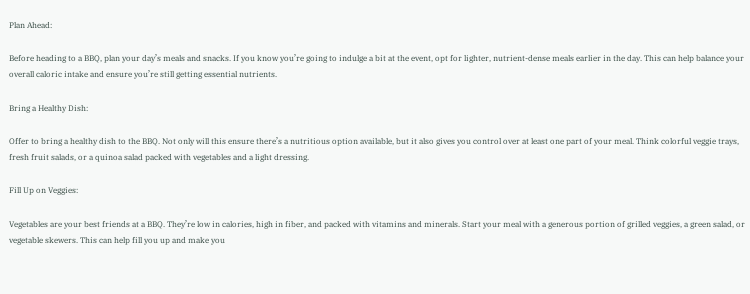Plan Ahead:

Before heading to a BBQ, plan your day’s meals and snacks. If you know you’re going to indulge a bit at the event, opt for lighter, nutrient-dense meals earlier in the day. This can help balance your overall caloric intake and ensure you’re still getting essential nutrients.

Bring a Healthy Dish:

Offer to bring a healthy dish to the BBQ. Not only will this ensure there’s a nutritious option available, but it also gives you control over at least one part of your meal. Think colorful veggie trays, fresh fruit salads, or a quinoa salad packed with vegetables and a light dressing.

Fill Up on Veggies:

Vegetables are your best friends at a BBQ. They’re low in calories, high in fiber, and packed with vitamins and minerals. Start your meal with a generous portion of grilled veggies, a green salad, or vegetable skewers. This can help fill you up and make you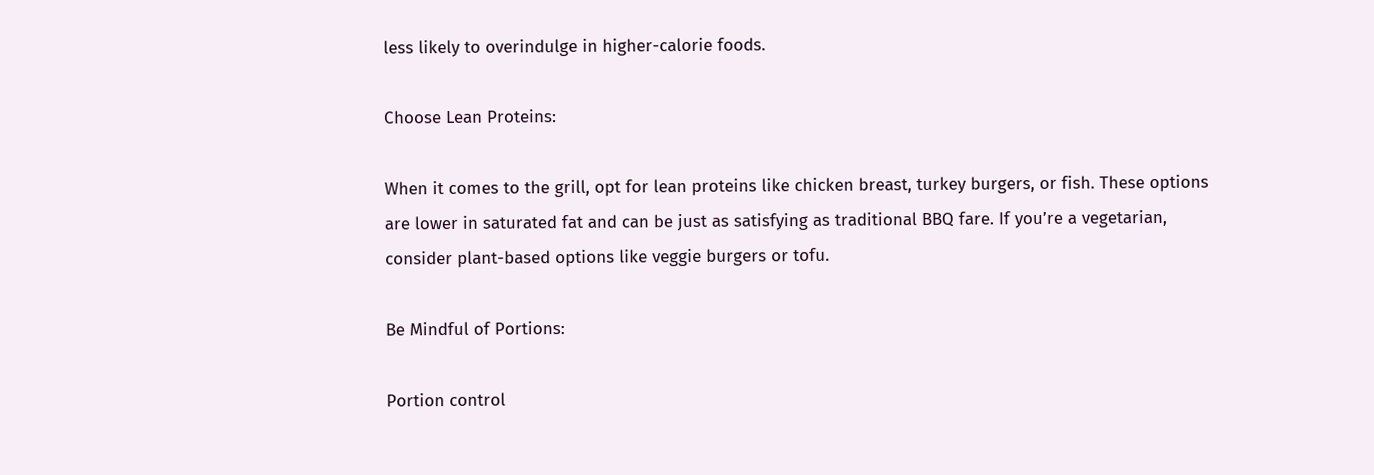less likely to overindulge in higher-calorie foods.

Choose Lean Proteins:

When it comes to the grill, opt for lean proteins like chicken breast, turkey burgers, or fish. These options are lower in saturated fat and can be just as satisfying as traditional BBQ fare. If you’re a vegetarian, consider plant-based options like veggie burgers or tofu.

Be Mindful of Portions:

Portion control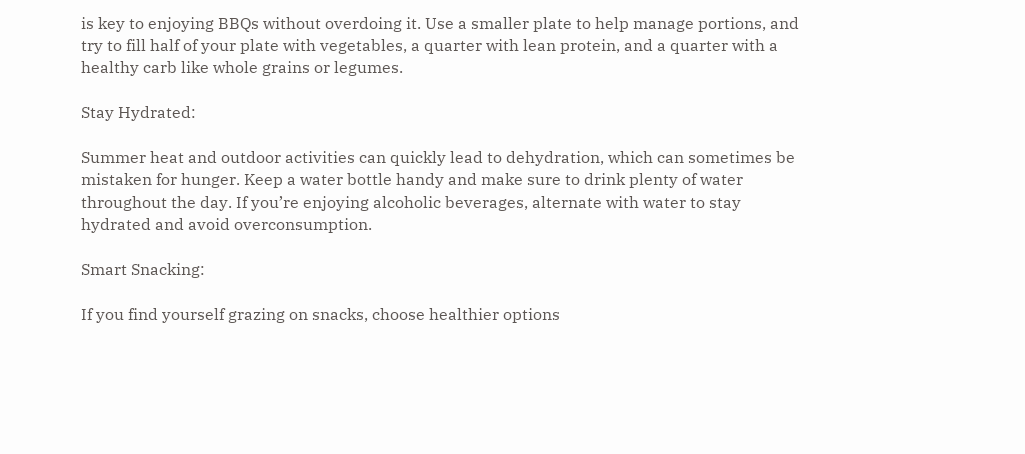is key to enjoying BBQs without overdoing it. Use a smaller plate to help manage portions, and try to fill half of your plate with vegetables, a quarter with lean protein, and a quarter with a healthy carb like whole grains or legumes.

Stay Hydrated:

Summer heat and outdoor activities can quickly lead to dehydration, which can sometimes be mistaken for hunger. Keep a water bottle handy and make sure to drink plenty of water throughout the day. If you’re enjoying alcoholic beverages, alternate with water to stay hydrated and avoid overconsumption.

Smart Snacking:

If you find yourself grazing on snacks, choose healthier options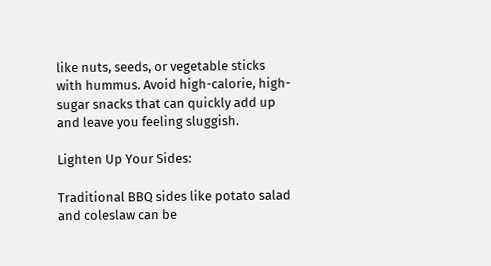like nuts, seeds, or vegetable sticks with hummus. Avoid high-calorie, high-sugar snacks that can quickly add up and leave you feeling sluggish.

Lighten Up Your Sides:

Traditional BBQ sides like potato salad and coleslaw can be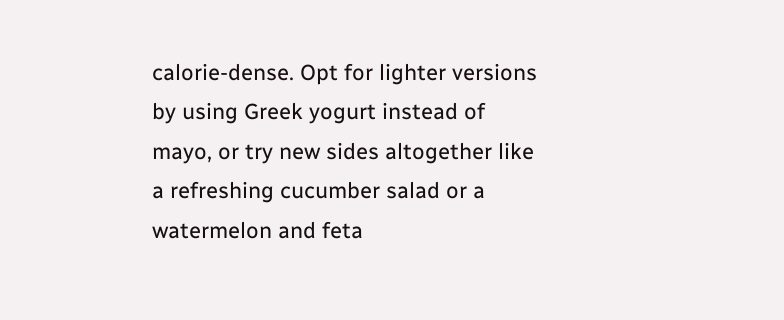calorie-dense. Opt for lighter versions by using Greek yogurt instead of mayo, or try new sides altogether like a refreshing cucumber salad or a watermelon and feta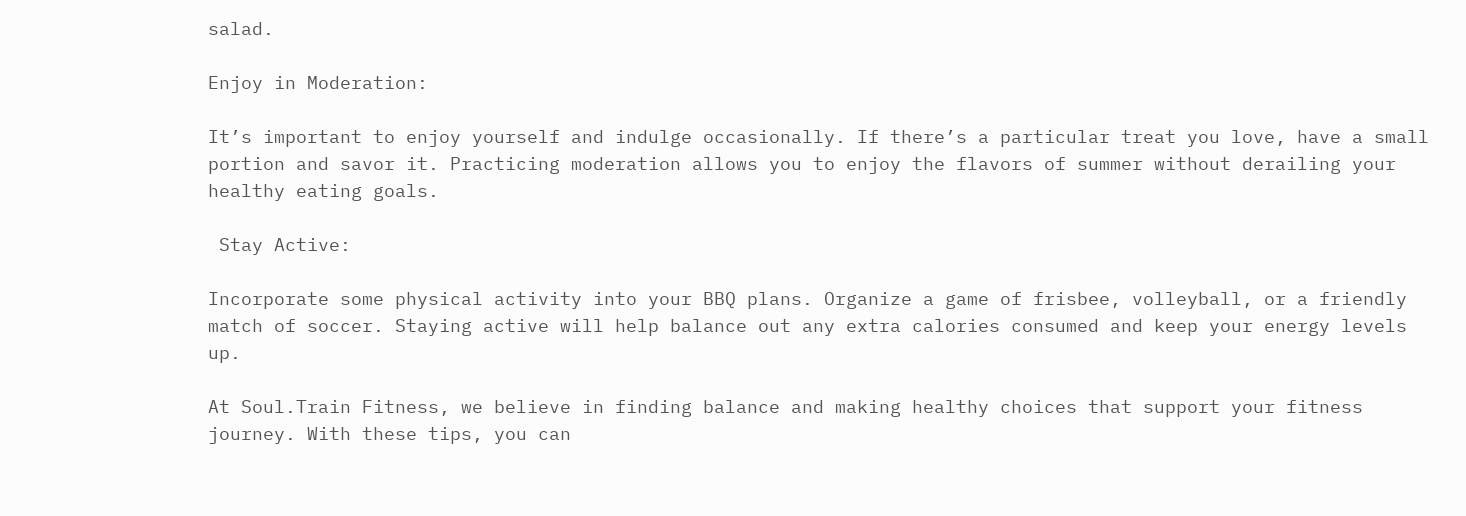salad.

Enjoy in Moderation:

It’s important to enjoy yourself and indulge occasionally. If there’s a particular treat you love, have a small portion and savor it. Practicing moderation allows you to enjoy the flavors of summer without derailing your healthy eating goals.

 Stay Active:

Incorporate some physical activity into your BBQ plans. Organize a game of frisbee, volleyball, or a friendly match of soccer. Staying active will help balance out any extra calories consumed and keep your energy levels up.

At Soul.Train Fitness, we believe in finding balance and making healthy choices that support your fitness journey. With these tips, you can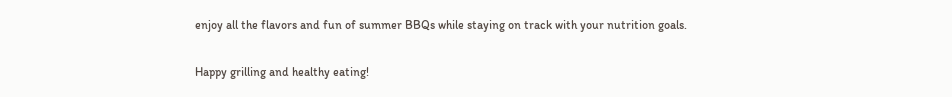enjoy all the flavors and fun of summer BBQs while staying on track with your nutrition goals.

Happy grilling and healthy eating!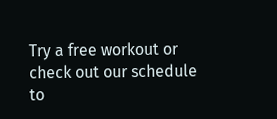Try a free workout or check out our schedule to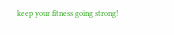keep your fitness going strong!